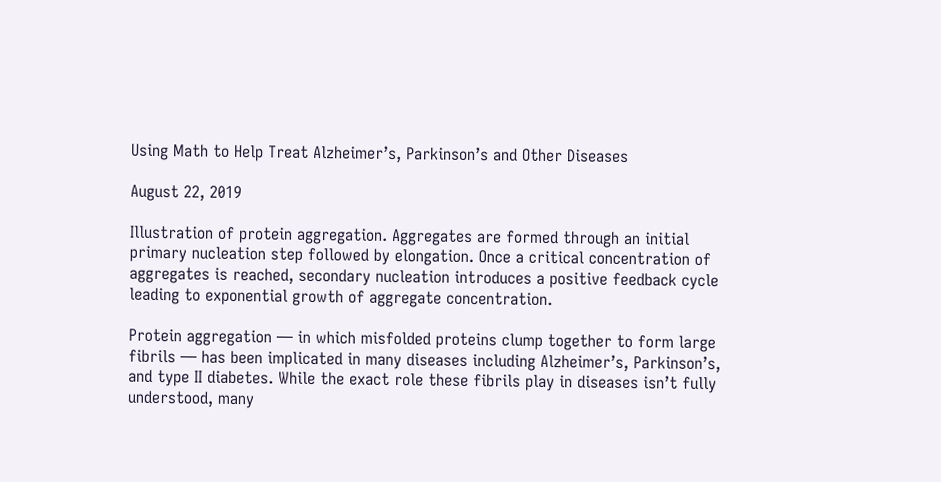Using Math to Help Treat Alzheimer’s, Parkinson’s and Other Diseases

August 22, 2019

Illustration of protein aggregation. Aggregates are formed through an initial primary nucleation step followed by elongation. Once a critical concentration of aggregates is reached, secondary nucleation introduces a positive feedback cycle leading to exponential growth of aggregate concentration.

Protein aggregation — in which misfolded proteins clump together to form large fibrils — has been implicated in many diseases including Alzheimer’s, Parkinson’s, and type II diabetes. While the exact role these fibrils play in diseases isn’t fully understood, many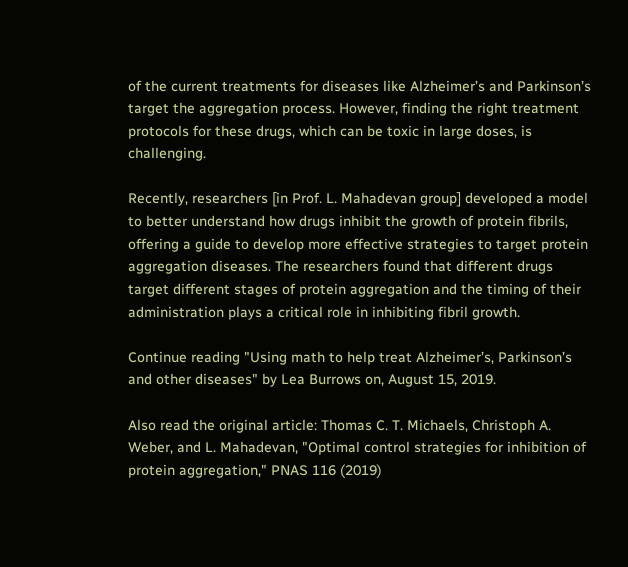of the current treatments for diseases like Alzheimer’s and Parkinson’s target the aggregation process. However, finding the right treatment protocols for these drugs, which can be toxic in large doses, is challenging.

Recently, researchers [in Prof. L. Mahadevan group] developed a model to better understand how drugs inhibit the growth of protein fibrils, offering a guide to develop more effective strategies to target protein aggregation diseases. The researchers found that different drugs target different stages of protein aggregation and the timing of their administration plays a critical role in inhibiting fibril growth.

Continue reading "Using math to help treat Alzheimer’s, Parkinson’s and other diseases" by Lea Burrows on, August 15, 2019.

Also read the original article: Thomas C. T. Michaels, Christoph A. Weber, and L. Mahadevan, "Optimal control strategies for inhibition of protein aggregation," PNAS 116 (2019)